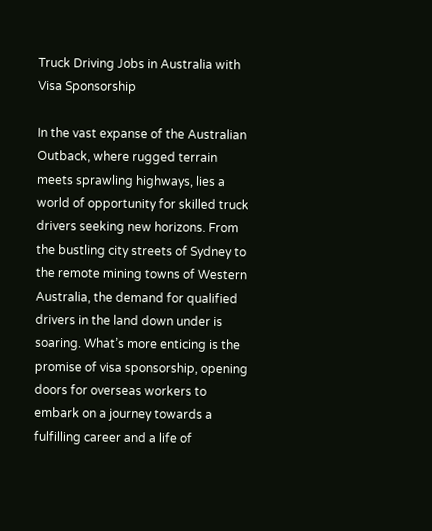Truck Driving Jobs in Australia with Visa Sponsorship

In the vast expanse of the Australian Outback, where rugged terrain meets sprawling highways, lies a world of opportunity for skilled truck drivers seeking new horizons. From the bustling city streets of Sydney to the remote mining towns of Western Australia, the demand for qualified drivers in the land down under is soaring. What’s more enticing is the promise of visa sponsorship, opening doors for overseas workers to embark on a journey towards a fulfilling career and a life of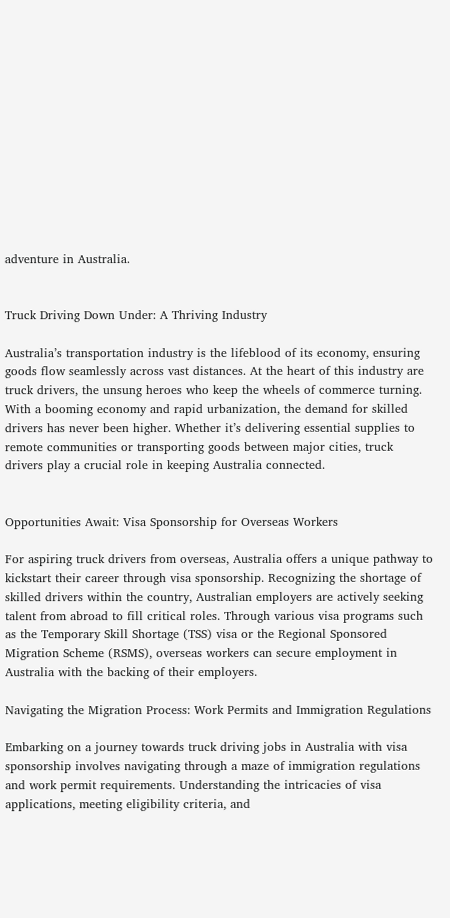adventure in Australia.


Truck Driving Down Under: A Thriving Industry

Australia’s transportation industry is the lifeblood of its economy, ensuring goods flow seamlessly across vast distances. At the heart of this industry are truck drivers, the unsung heroes who keep the wheels of commerce turning. With a booming economy and rapid urbanization, the demand for skilled drivers has never been higher. Whether it’s delivering essential supplies to remote communities or transporting goods between major cities, truck drivers play a crucial role in keeping Australia connected.


Opportunities Await: Visa Sponsorship for Overseas Workers

For aspiring truck drivers from overseas, Australia offers a unique pathway to kickstart their career through visa sponsorship. Recognizing the shortage of skilled drivers within the country, Australian employers are actively seeking talent from abroad to fill critical roles. Through various visa programs such as the Temporary Skill Shortage (TSS) visa or the Regional Sponsored Migration Scheme (RSMS), overseas workers can secure employment in Australia with the backing of their employers.

Navigating the Migration Process: Work Permits and Immigration Regulations

Embarking on a journey towards truck driving jobs in Australia with visa sponsorship involves navigating through a maze of immigration regulations and work permit requirements. Understanding the intricacies of visa applications, meeting eligibility criteria, and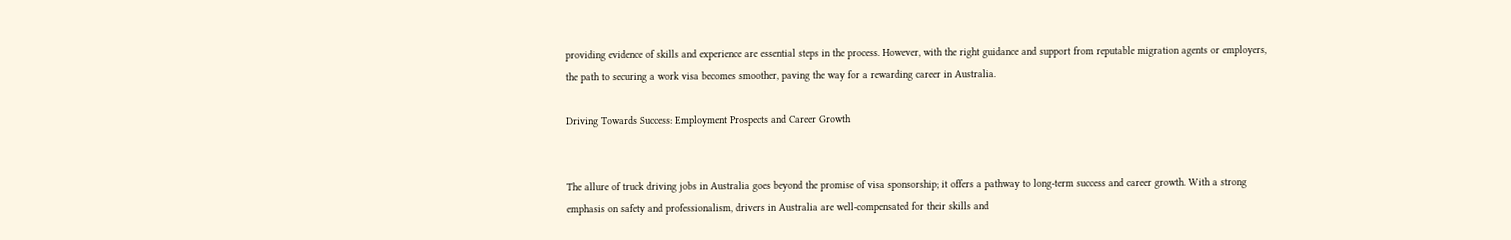providing evidence of skills and experience are essential steps in the process. However, with the right guidance and support from reputable migration agents or employers, the path to securing a work visa becomes smoother, paving the way for a rewarding career in Australia.

Driving Towards Success: Employment Prospects and Career Growth


The allure of truck driving jobs in Australia goes beyond the promise of visa sponsorship; it offers a pathway to long-term success and career growth. With a strong emphasis on safety and professionalism, drivers in Australia are well-compensated for their skills and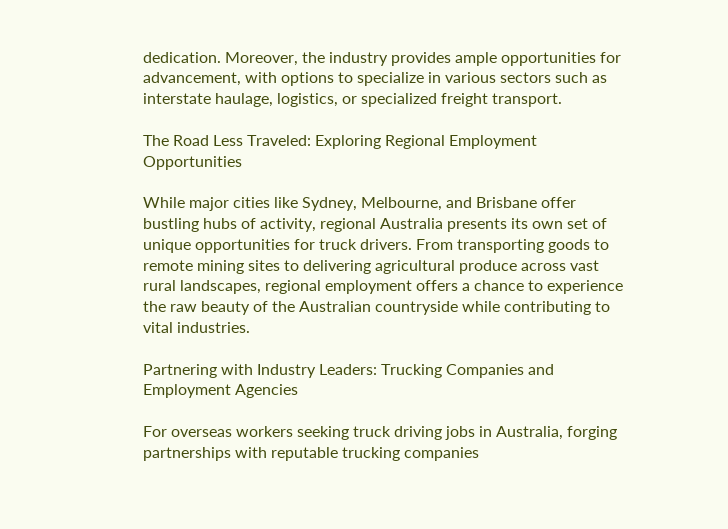dedication. Moreover, the industry provides ample opportunities for advancement, with options to specialize in various sectors such as interstate haulage, logistics, or specialized freight transport.

The Road Less Traveled: Exploring Regional Employment Opportunities

While major cities like Sydney, Melbourne, and Brisbane offer bustling hubs of activity, regional Australia presents its own set of unique opportunities for truck drivers. From transporting goods to remote mining sites to delivering agricultural produce across vast rural landscapes, regional employment offers a chance to experience the raw beauty of the Australian countryside while contributing to vital industries.

Partnering with Industry Leaders: Trucking Companies and Employment Agencies

For overseas workers seeking truck driving jobs in Australia, forging partnerships with reputable trucking companies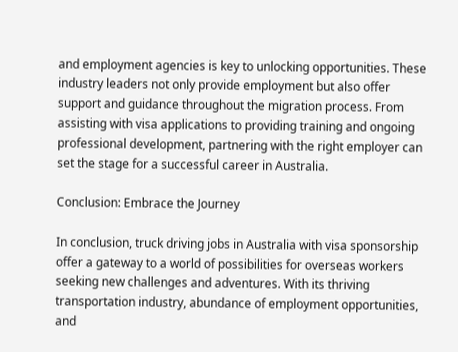and employment agencies is key to unlocking opportunities. These industry leaders not only provide employment but also offer support and guidance throughout the migration process. From assisting with visa applications to providing training and ongoing professional development, partnering with the right employer can set the stage for a successful career in Australia.

Conclusion: Embrace the Journey

In conclusion, truck driving jobs in Australia with visa sponsorship offer a gateway to a world of possibilities for overseas workers seeking new challenges and adventures. With its thriving transportation industry, abundance of employment opportunities, and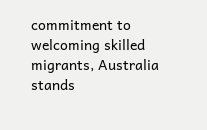commitment to welcoming skilled migrants, Australia stands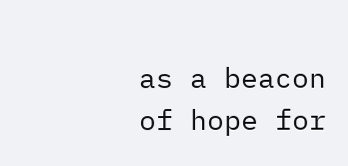as a beacon of hope for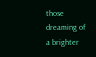those dreaming of a brighter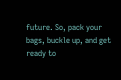future. So, pack your bags, buckle up, and get ready to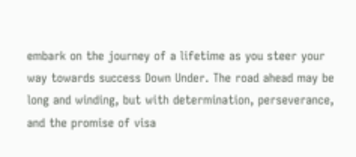embark on the journey of a lifetime as you steer your way towards success Down Under. The road ahead may be long and winding, but with determination, perseverance, and the promise of visa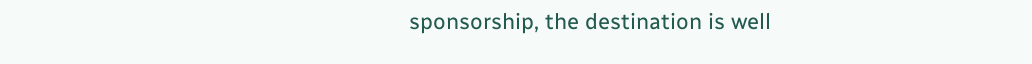sponsorship, the destination is well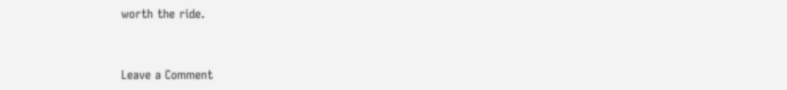worth the ride.


Leave a Comment